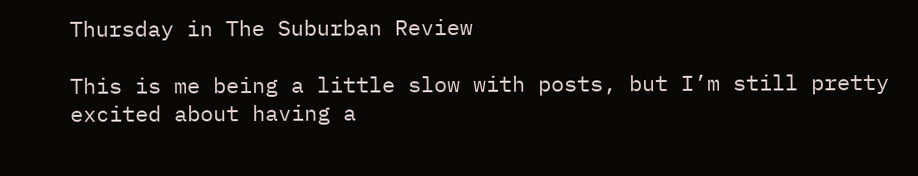Thursday in The Suburban Review

This is me being a little slow with posts, but I’m still pretty excited about having a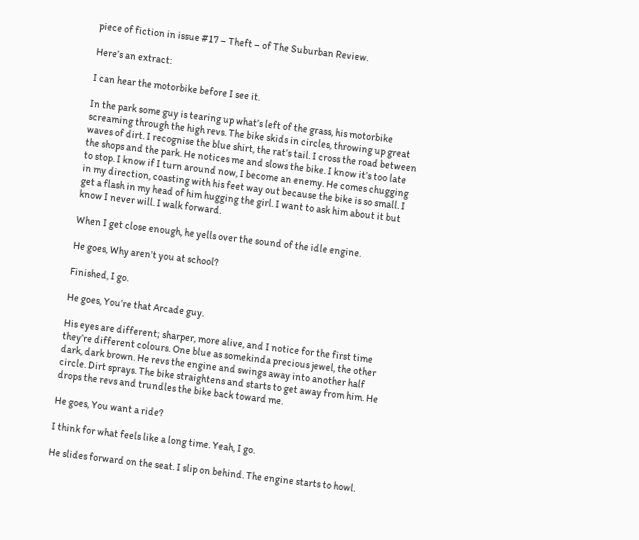piece of fiction in issue #17 – Theft – of The Suburban Review.

Here’s an extract:

I can hear the motorbike before I see it.

In the park some guy is tearing up what’s left of the grass, his motorbike  screaming through the high revs. The bike skids in circles, throwing up great waves of dirt. I recognise the blue shirt, the rat’s tail. I cross the road between the shops and the park. He notices me and slows the bike. I know it’s too late to stop. I know if I turn around now, I become an enemy. He comes chugging in my direction, coasting with his feet way out because the bike is so small. I get a flash in my head of him hugging the girl. I want to ask him about it but know I never will. I walk forward.

When I get close enough, he yells over the sound of the idle engine.

He goes, Why aren’t you at school?

Finished, I go.

He goes, You’re that Arcade guy.

His eyes are different; sharper, more alive, and I notice for the first time they’re different colours. One blue as somekinda precious jewel, the other dark, dark brown. He revs the engine and swings away into another half circle. Dirt sprays. The bike straightens and starts to get away from him. He drops the revs and trundles the bike back toward me.

He goes, You want a ride?

I think for what feels like a long time. Yeah, I go.

He slides forward on the seat. I slip on behind. The engine starts to howl.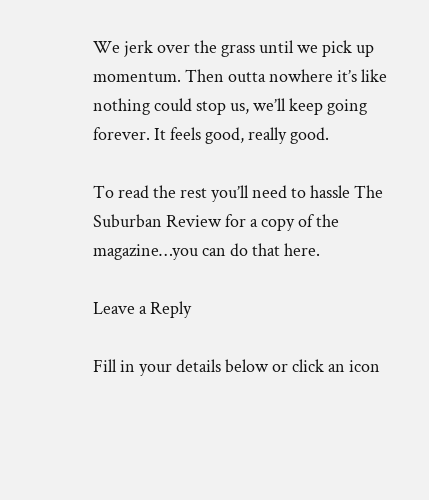We jerk over the grass until we pick up momentum. Then outta nowhere it’s like nothing could stop us, we’ll keep going forever. It feels good, really good.

To read the rest you’ll need to hassle The Suburban Review for a copy of the magazine…you can do that here.

Leave a Reply

Fill in your details below or click an icon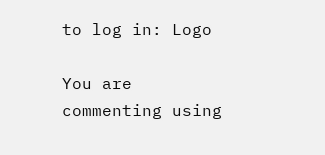to log in: Logo

You are commenting using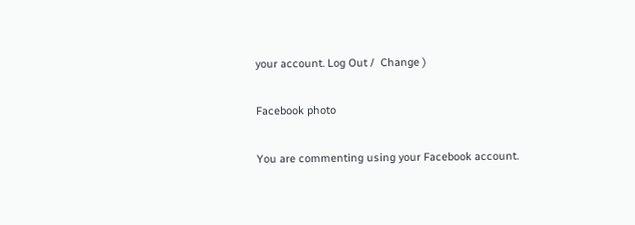your account. Log Out /  Change )

Facebook photo

You are commenting using your Facebook account.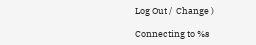Log Out /  Change )

Connecting to %s